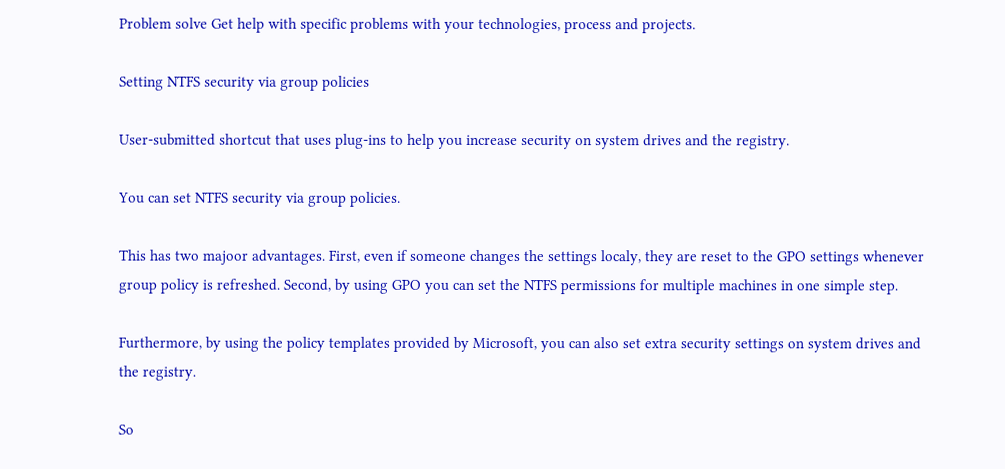Problem solve Get help with specific problems with your technologies, process and projects.

Setting NTFS security via group policies

User-submitted shortcut that uses plug-ins to help you increase security on system drives and the registry.

You can set NTFS security via group policies.

This has two majoor advantages. First, even if someone changes the settings localy, they are reset to the GPO settings whenever group policy is refreshed. Second, by using GPO you can set the NTFS permissions for multiple machines in one simple step.

Furthermore, by using the policy templates provided by Microsoft, you can also set extra security settings on system drives and the registry.

So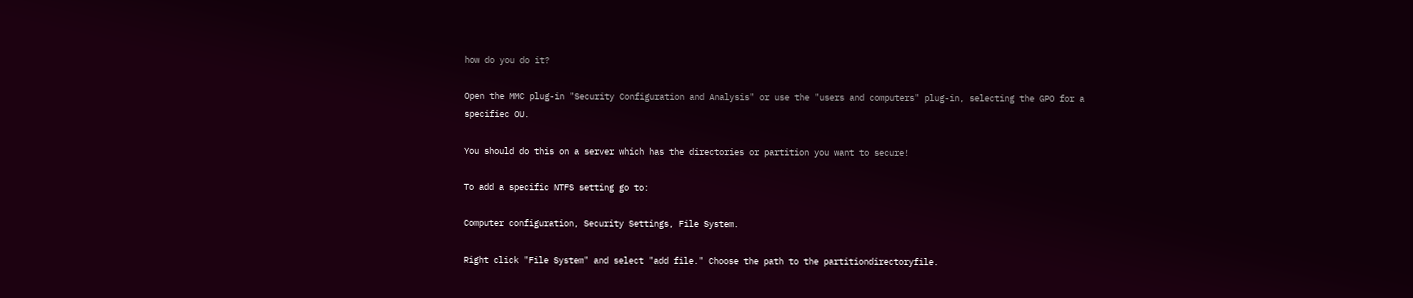how do you do it?

Open the MMC plug-in "Security Configuration and Analysis" or use the "users and computers" plug-in, selecting the GPO for a specifiec OU.

You should do this on a server which has the directories or partition you want to secure!

To add a specific NTFS setting go to:

Computer configuration, Security Settings, File System.

Right click "File System" and select "add file." Choose the path to the partitiondirectoryfile.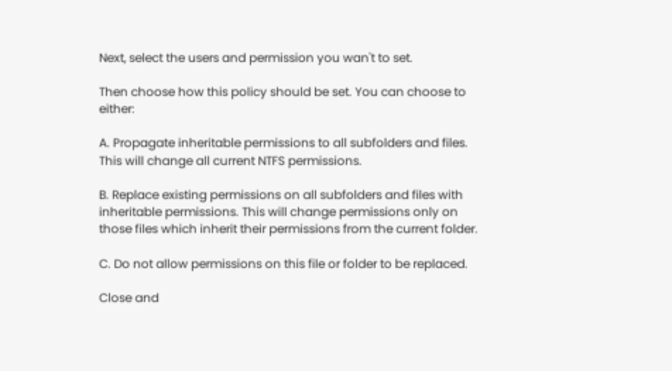Next, select the users and permission you wan't to set.

Then choose how this policy should be set. You can choose to either:

A. Propagate inheritable permissions to all subfolders and files. This will change all current NTFS permissions.

B. Replace existing permissions on all subfolders and files with inheritable permissions. This will change permissions only on those files which inherit their permissions from the current folder.

C. Do not allow permissions on this file or folder to be replaced.

Close and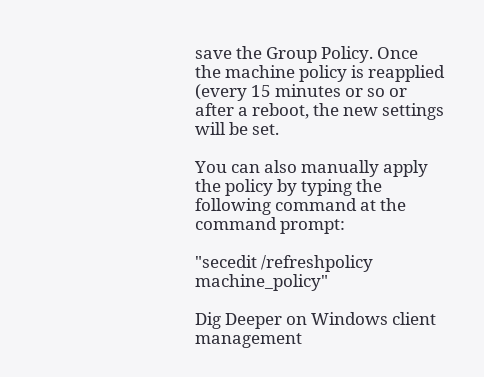save the Group Policy. Once the machine policy is reapplied (every 15 minutes or so or after a reboot, the new settings will be set.

You can also manually apply the policy by typing the following command at the command prompt:

"secedit /refreshpolicy machine_policy"

Dig Deeper on Windows client management